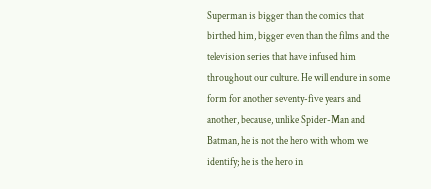Superman is bigger than the comics that birthed him, bigger even than the films and the television series that have infused him throughout our culture. He will endure in some form for another seventy-five years and another, because, unlike Spider-Man and Batman, he is not the hero with whom we identify; he is the hero in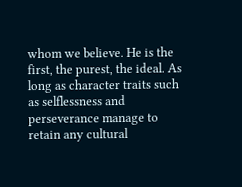whom we believe. He is the first, the purest, the ideal. As long as character traits such as selflessness and perseverance manage to retain any cultural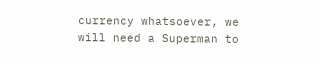currency whatsoever, we will need a Superman to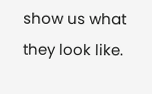show us what they look like.